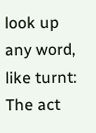look up any word, like turnt:
The act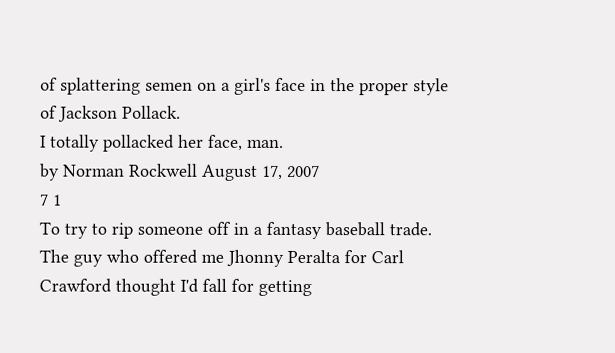of splattering semen on a girl's face in the proper style of Jackson Pollack.
I totally pollacked her face, man.
by Norman Rockwell August 17, 2007
7 1
To try to rip someone off in a fantasy baseball trade.
The guy who offered me Jhonny Peralta for Carl Crawford thought I'd fall for getting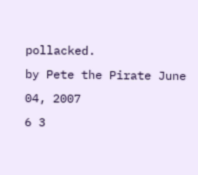pollacked.
by Pete the Pirate June 04, 2007
6 3